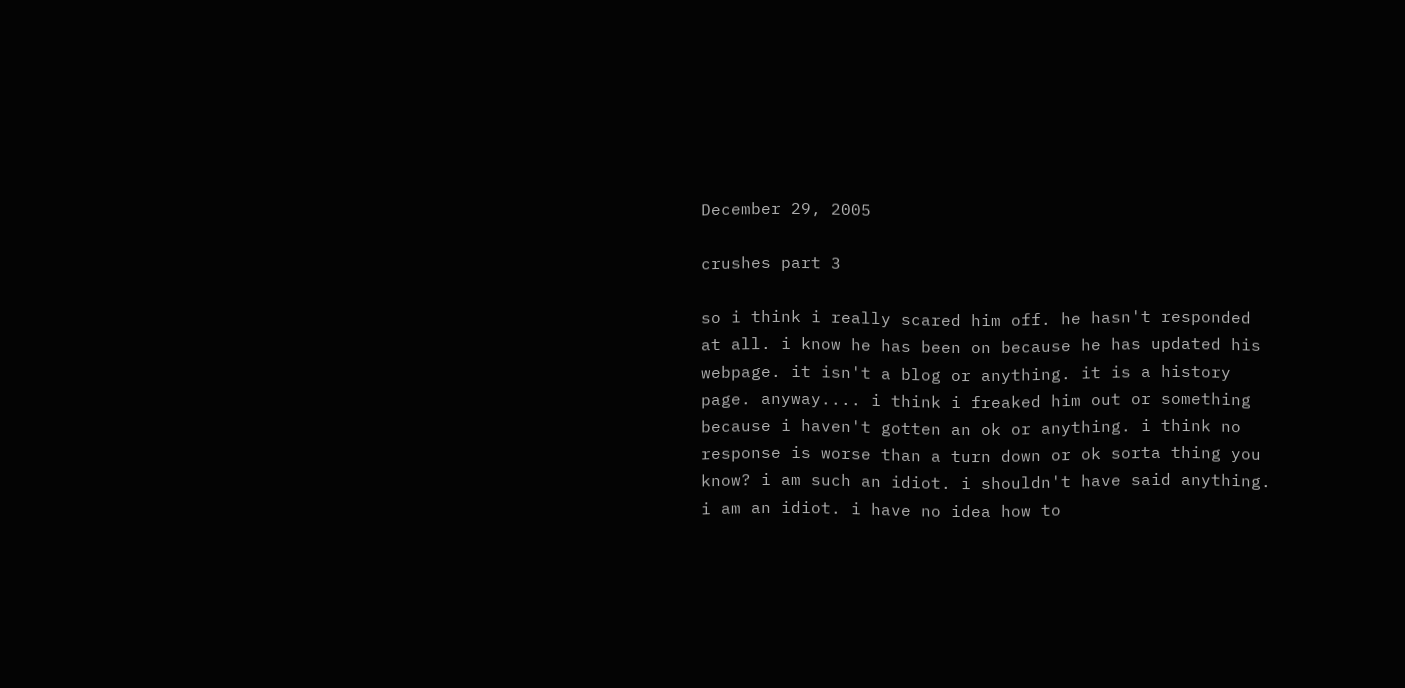December 29, 2005

crushes part 3

so i think i really scared him off. he hasn't responded at all. i know he has been on because he has updated his webpage. it isn't a blog or anything. it is a history page. anyway.... i think i freaked him out or something because i haven't gotten an ok or anything. i think no response is worse than a turn down or ok sorta thing you know? i am such an idiot. i shouldn't have said anything. i am an idiot. i have no idea how to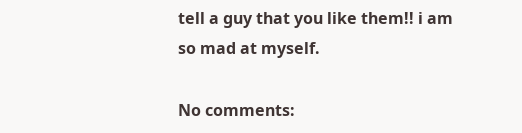tell a guy that you like them!! i am so mad at myself.

No comments: